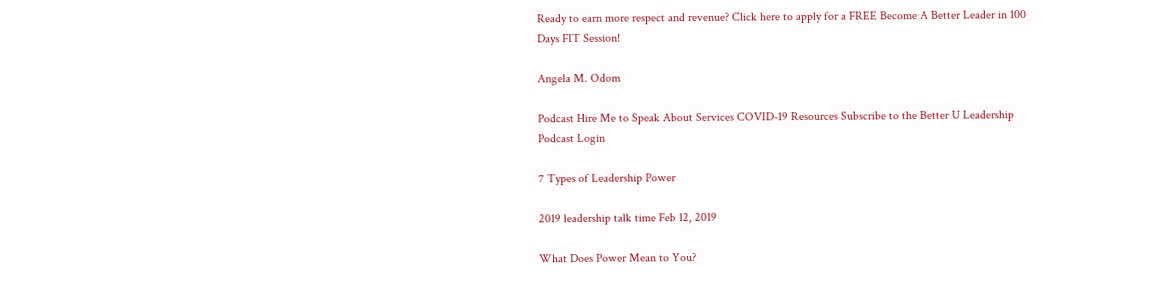Ready to earn more respect and revenue? Click here to apply for a FREE Become A Better Leader in 100 Days FIT Session!

Angela M. Odom

Podcast Hire Me to Speak About Services COVID-19 Resources Subscribe to the Better U Leadership Podcast Login

7 Types of Leadership Power

2019 leadership talk time Feb 12, 2019

What Does Power Mean to You?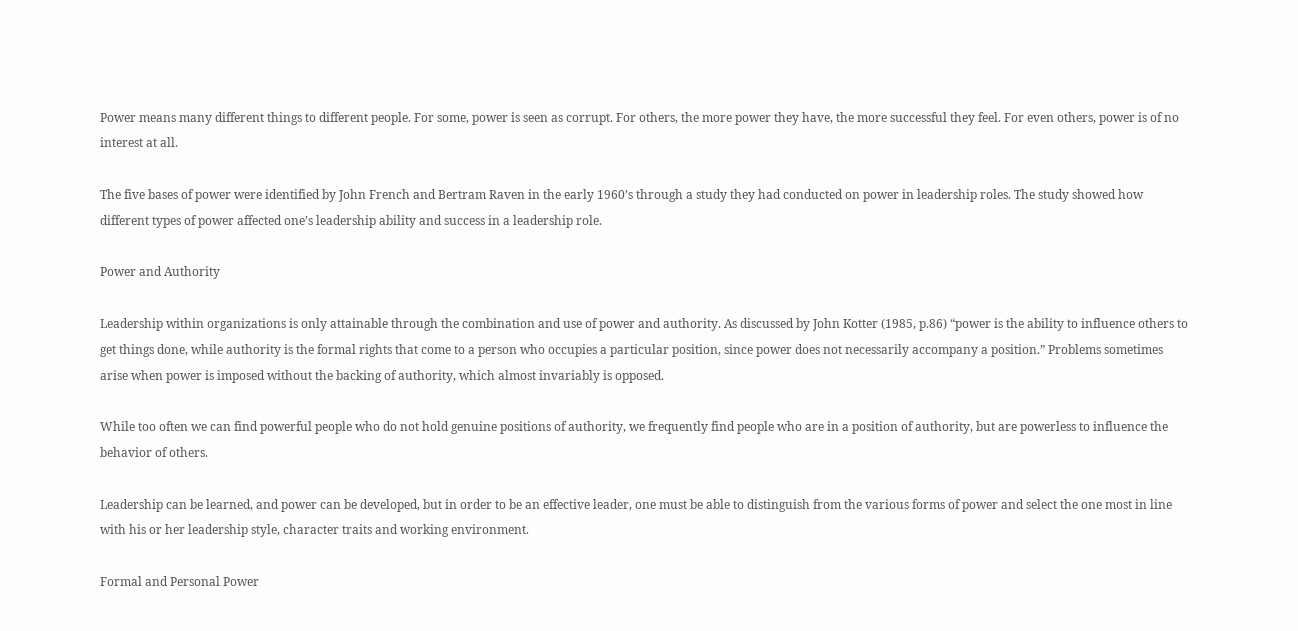Power means many different things to different people. For some, power is seen as corrupt. For others, the more power they have, the more successful they feel. For even others, power is of no interest at all.

The five bases of power were identified by John French and Bertram Raven in the early 1960’s through a study they had conducted on power in leadership roles. The study showed how different types of power affected one’s leadership ability and success in a leadership role.

Power and Authority

Leadership within organizations is only attainable through the combination and use of power and authority. As discussed by John Kotter (1985, p.86) “power is the ability to influence others to get things done, while authority is the formal rights that come to a person who occupies a particular position, since power does not necessarily accompany a position.” Problems sometimes arise when power is imposed without the backing of authority, which almost invariably is opposed.

While too often we can find powerful people who do not hold genuine positions of authority, we frequently find people who are in a position of authority, but are powerless to influence the behavior of others.

Leadership can be learned, and power can be developed, but in order to be an effective leader, one must be able to distinguish from the various forms of power and select the one most in line with his or her leadership style, character traits and working environment.

Formal and Personal Power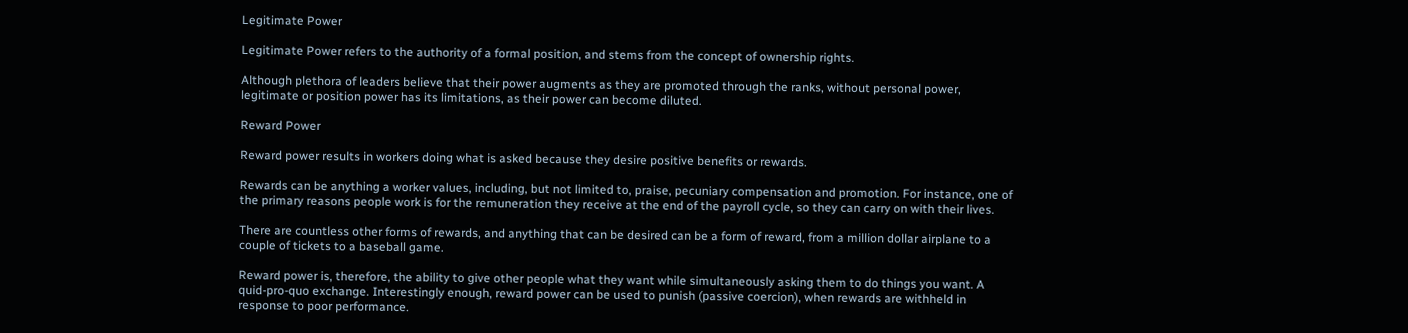Legitimate Power

Legitimate Power refers to the authority of a formal position, and stems from the concept of ownership rights.

Although plethora of leaders believe that their power augments as they are promoted through the ranks, without personal power, legitimate or position power has its limitations, as their power can become diluted.

Reward Power

Reward power results in workers doing what is asked because they desire positive benefits or rewards.

Rewards can be anything a worker values, including, but not limited to, praise, pecuniary compensation and promotion. For instance, one of the primary reasons people work is for the remuneration they receive at the end of the payroll cycle, so they can carry on with their lives.

There are countless other forms of rewards, and anything that can be desired can be a form of reward, from a million dollar airplane to a couple of tickets to a baseball game.

Reward power is, therefore, the ability to give other people what they want while simultaneously asking them to do things you want. A quid-pro-quo exchange. Interestingly enough, reward power can be used to punish (passive coercion), when rewards are withheld in response to poor performance.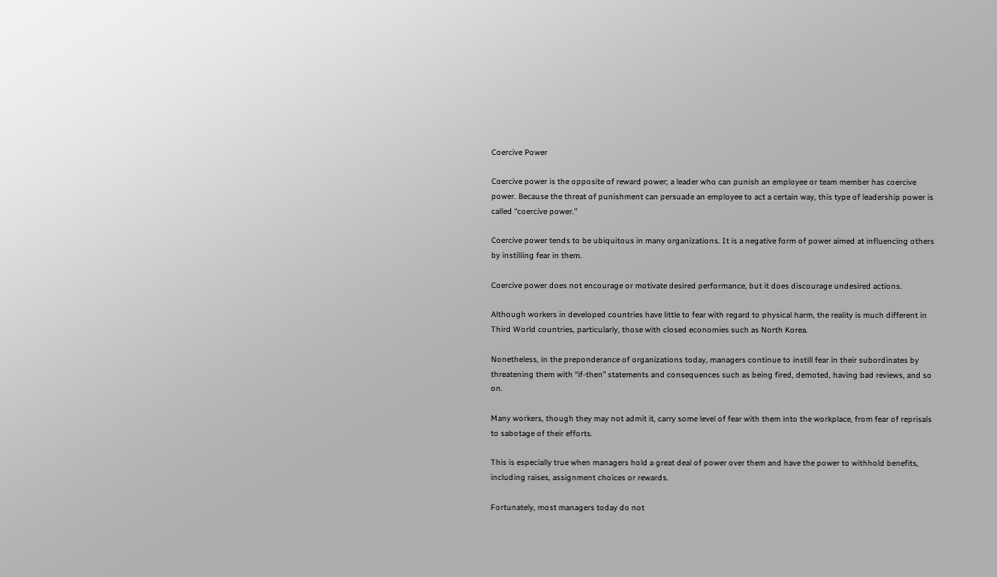Coercive Power

Coercive power is the opposite of reward power; a leader who can punish an employee or team member has coercive power. Because the threat of punishment can persuade an employee to act a certain way, this type of leadership power is called “coercive power.”

Coercive power tends to be ubiquitous in many organizations. It is a negative form of power aimed at influencing others by instilling fear in them.

Coercive power does not encourage or motivate desired performance, but it does discourage undesired actions.

Although workers in developed countries have little to fear with regard to physical harm, the reality is much different in Third World countries, particularly, those with closed economies such as North Korea.

Nonetheless, in the preponderance of organizations today, managers continue to instill fear in their subordinates by threatening them with “if-then” statements and consequences such as being fired, demoted, having bad reviews, and so on.

Many workers, though they may not admit it, carry some level of fear with them into the workplace, from fear of reprisals to sabotage of their efforts.

This is especially true when managers hold a great deal of power over them and have the power to withhold benefits, including raises, assignment choices or rewards.

Fortunately, most managers today do not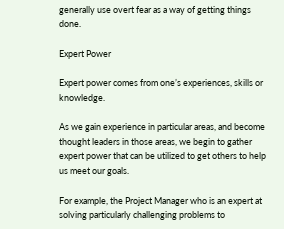generally use overt fear as a way of getting things done.

Expert Power

Expert power comes from one’s experiences, skills or knowledge.

As we gain experience in particular areas, and become thought leaders in those areas, we begin to gather expert power that can be utilized to get others to help us meet our goals.

For example, the Project Manager who is an expert at solving particularly challenging problems to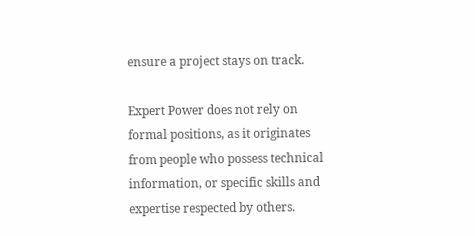ensure a project stays on track.

Expert Power does not rely on formal positions, as it originates from people who possess technical information, or specific skills and expertise respected by others.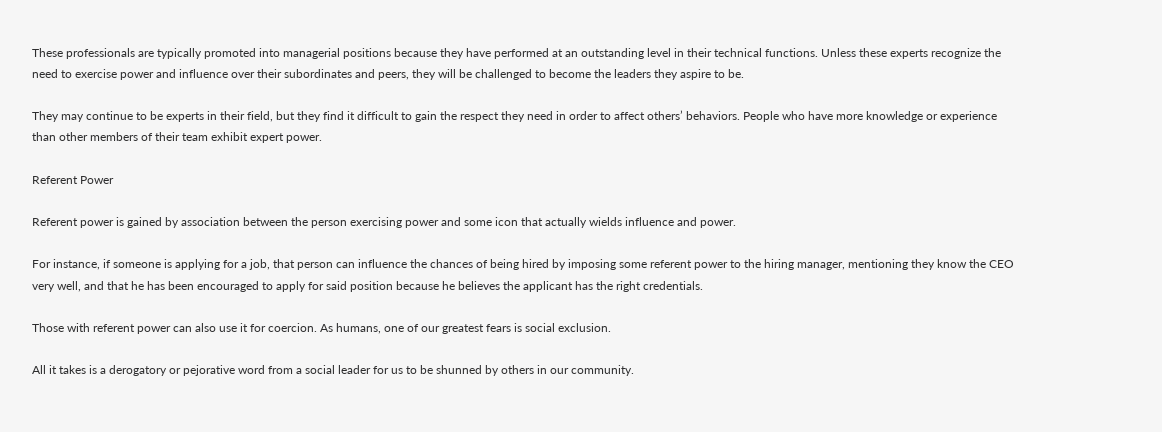These professionals are typically promoted into managerial positions because they have performed at an outstanding level in their technical functions. Unless these experts recognize the need to exercise power and influence over their subordinates and peers, they will be challenged to become the leaders they aspire to be.

They may continue to be experts in their field, but they find it difficult to gain the respect they need in order to affect others’ behaviors. People who have more knowledge or experience than other members of their team exhibit expert power.

Referent Power

Referent power is gained by association between the person exercising power and some icon that actually wields influence and power.

For instance, if someone is applying for a job, that person can influence the chances of being hired by imposing some referent power to the hiring manager, mentioning they know the CEO very well, and that he has been encouraged to apply for said position because he believes the applicant has the right credentials.

Those with referent power can also use it for coercion. As humans, one of our greatest fears is social exclusion.

All it takes is a derogatory or pejorative word from a social leader for us to be shunned by others in our community.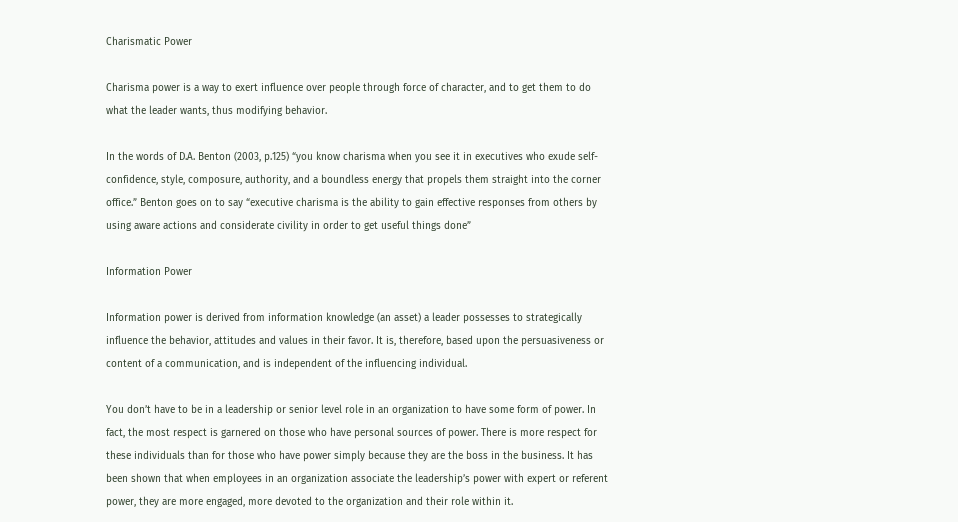Charismatic Power

Charisma power is a way to exert influence over people through force of character, and to get them to do what the leader wants, thus modifying behavior.

In the words of D.A. Benton (2003, p.125) “you know charisma when you see it in executives who exude self-confidence, style, composure, authority, and a boundless energy that propels them straight into the corner office.” Benton goes on to say “executive charisma is the ability to gain effective responses from others by using aware actions and considerate civility in order to get useful things done”

Information Power

Information power is derived from information knowledge (an asset) a leader possesses to strategically influence the behavior, attitudes and values in their favor. It is, therefore, based upon the persuasiveness or content of a communication, and is independent of the influencing individual.

You don’t have to be in a leadership or senior level role in an organization to have some form of power. In fact, the most respect is garnered on those who have personal sources of power. There is more respect for these individuals than for those who have power simply because they are the boss in the business. It has been shown that when employees in an organization associate the leadership’s power with expert or referent power, they are more engaged, more devoted to the organization and their role within it.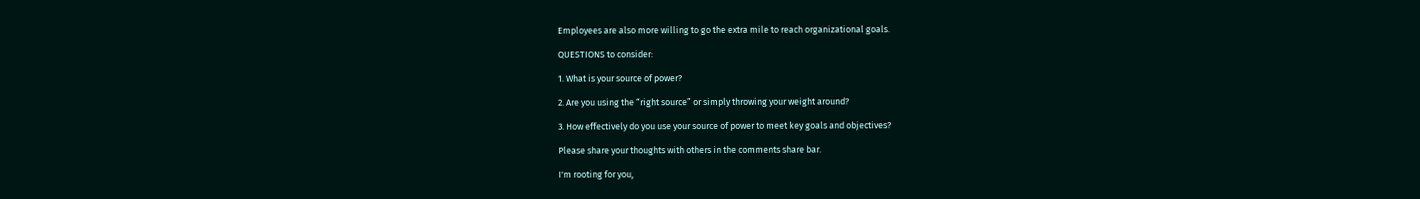Employees are also more willing to go the extra mile to reach organizational goals.

QUESTIONS to consider:

1. What is your source of power?

2. Are you using the “right source” or simply throwing your weight around?

3. How effectively do you use your source of power to meet key goals and objectives?

Please share your thoughts with others in the comments share bar.

I'm rooting for you,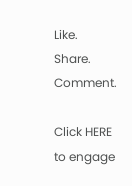Like. Share. Comment.

Click HERE to engage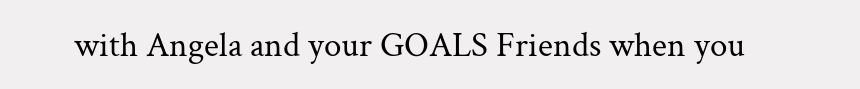with Angela and your GOALS Friends when you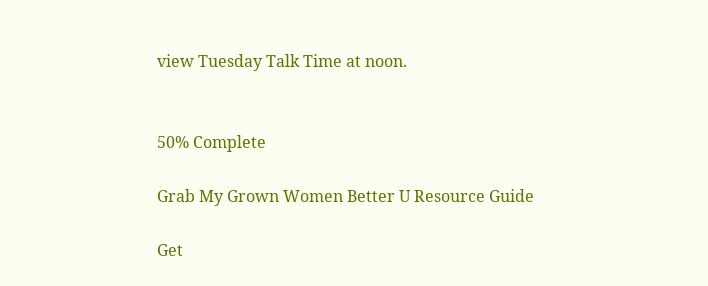view Tuesday Talk Time at noon.


50% Complete

Grab My Grown Women Better U Resource Guide

Get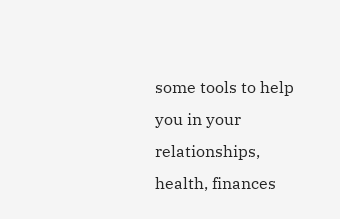some tools to help you in your relationships, health, finances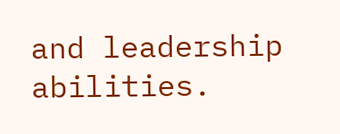and leadership abilities.